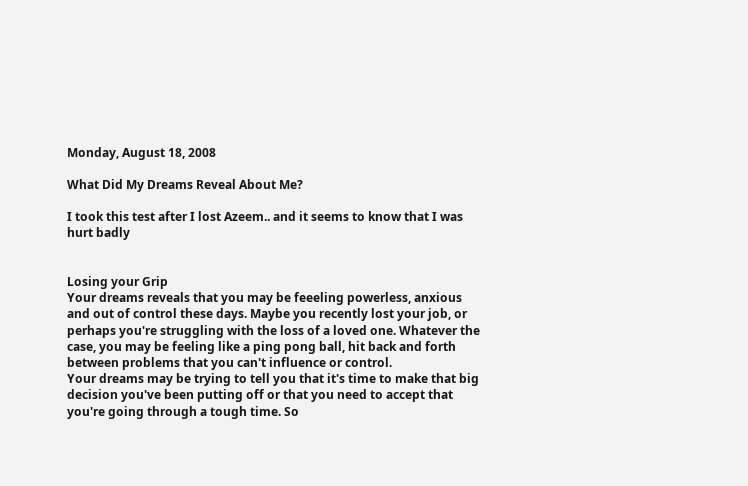Monday, August 18, 2008

What Did My Dreams Reveal About Me?

I took this test after I lost Azeem.. and it seems to know that I was hurt badly


Losing your Grip
Your dreams reveals that you may be feeeling powerless, anxious and out of control these days. Maybe you recently lost your job, or perhaps you're struggling with the loss of a loved one. Whatever the case, you may be feeling like a ping pong ball, hit back and forth between problems that you can't influence or control.
Your dreams may be trying to tell you that it's time to make that big decision you've been putting off or that you need to accept that you're going through a tough time. So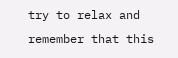try to relax and remember that this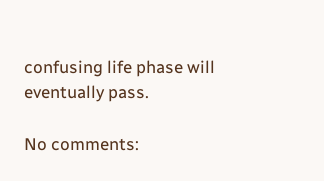confusing life phase will eventually pass.

No comments: